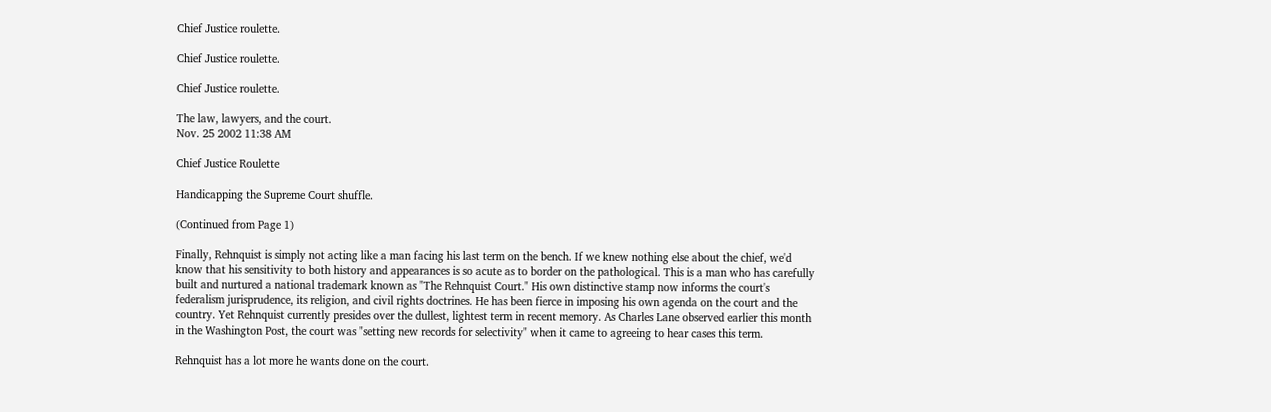Chief Justice roulette.

Chief Justice roulette.

Chief Justice roulette.

The law, lawyers, and the court.
Nov. 25 2002 11:38 AM

Chief Justice Roulette

Handicapping the Supreme Court shuffle.

(Continued from Page 1)

Finally, Rehnquist is simply not acting like a man facing his last term on the bench. If we knew nothing else about the chief, we'd know that his sensitivity to both history and appearances is so acute as to border on the pathological. This is a man who has carefully built and nurtured a national trademark known as "The Rehnquist Court." His own distinctive stamp now informs the court's federalism jurisprudence, its religion, and civil rights doctrines. He has been fierce in imposing his own agenda on the court and the country. Yet Rehnquist currently presides over the dullest, lightest term in recent memory. As Charles Lane observed earlier this month in the Washington Post, the court was "setting new records for selectivity" when it came to agreeing to hear cases this term.

Rehnquist has a lot more he wants done on the court.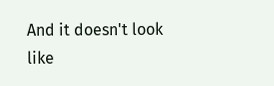And it doesn't look like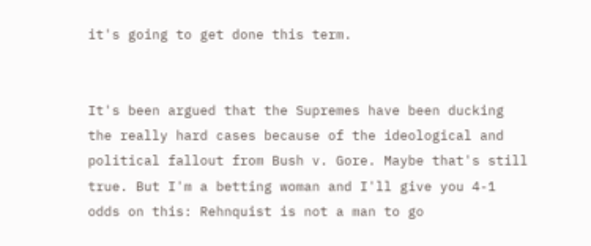it's going to get done this term.


It's been argued that the Supremes have been ducking the really hard cases because of the ideological and political fallout from Bush v. Gore. Maybe that's still true. But I'm a betting woman and I'll give you 4-1 odds on this: Rehnquist is not a man to go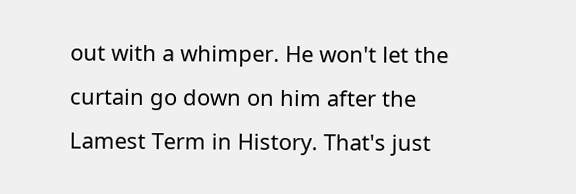out with a whimper. He won't let the curtain go down on him after the Lamest Term in History. That's just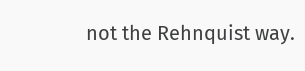not the Rehnquist way.